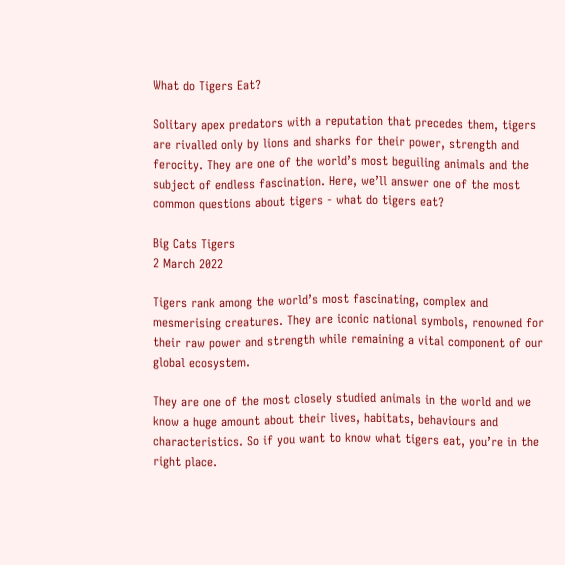What do Tigers Eat?

Solitary apex predators with a reputation that precedes them, tigers are rivalled only by lions and sharks for their power, strength and ferocity. They are one of the world’s most beguiling animals and the subject of endless fascination. Here, we’ll answer one of the most common questions about tigers - what do tigers eat?

Big Cats Tigers
2 March 2022

Tigers rank among the world’s most fascinating, complex and mesmerising creatures. They are iconic national symbols, renowned for their raw power and strength while remaining a vital component of our global ecosystem.

They are one of the most closely studied animals in the world and we know a huge amount about their lives, habitats, behaviours and characteristics. So if you want to know what tigers eat, you’re in the right place.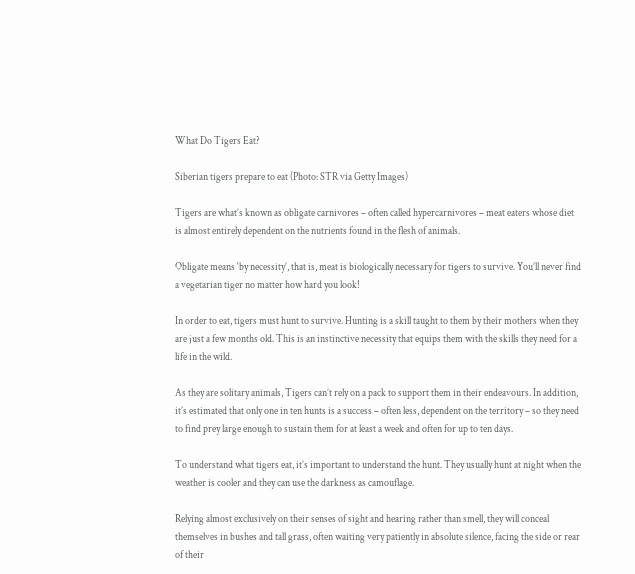What Do Tigers Eat?

Siberian tigers prepare to eat (Photo: STR via Getty Images)

Tigers are what’s known as obligate carnivores – often called hypercarnivores – meat eaters whose diet is almost entirely dependent on the nutrients found in the flesh of animals.

Obligate means ‘by necessity’, that is, meat is biologically necessary for tigers to survive. You’ll never find a vegetarian tiger no matter how hard you look!

In order to eat, tigers must hunt to survive. Hunting is a skill taught to them by their mothers when they are just a few months old. This is an instinctive necessity that equips them with the skills they need for a life in the wild.

As they are solitary animals, Tigers can’t rely on a pack to support them in their endeavours. In addition, it’s estimated that only one in ten hunts is a success – often less, dependent on the territory – so they need to find prey large enough to sustain them for at least a week and often for up to ten days.

To understand what tigers eat, it’s important to understand the hunt. They usually hunt at night when the weather is cooler and they can use the darkness as camouflage.

Relying almost exclusively on their senses of sight and hearing rather than smell, they will conceal themselves in bushes and tall grass, often waiting very patiently in absolute silence, facing the side or rear of their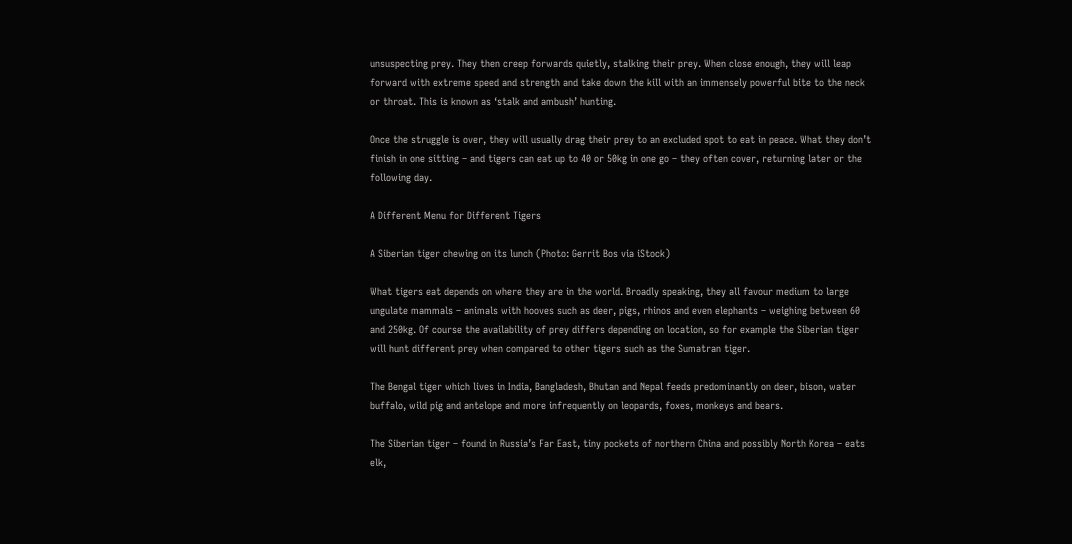unsuspecting prey. They then creep forwards quietly, stalking their prey. When close enough, they will leap forward with extreme speed and strength and take down the kill with an immensely powerful bite to the neck or throat. This is known as ‘stalk and ambush’ hunting.

Once the struggle is over, they will usually drag their prey to an excluded spot to eat in peace. What they don’t finish in one sitting – and tigers can eat up to 40 or 50kg in one go – they often cover, returning later or the following day.

A Different Menu for Different Tigers

A Siberian tiger chewing on its lunch (Photo: Gerrit Bos via iStock)

What tigers eat depends on where they are in the world. Broadly speaking, they all favour medium to large ungulate mammals – animals with hooves such as deer, pigs, rhinos and even elephants – weighing between 60 and 250kg. Of course the availability of prey differs depending on location, so for example the Siberian tiger will hunt different prey when compared to other tigers such as the Sumatran tiger.

The Bengal tiger which lives in India, Bangladesh, Bhutan and Nepal feeds predominantly on deer, bison, water buffalo, wild pig and antelope and more infrequently on leopards, foxes, monkeys and bears.

The Siberian tiger – found in Russia’s Far East, tiny pockets of northern China and possibly North Korea – eats elk,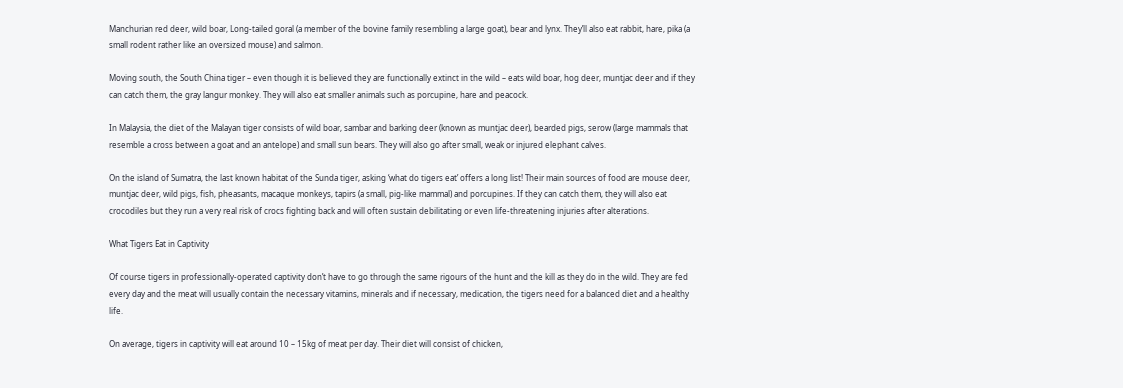Manchurian red deer, wild boar, Long-tailed goral (a member of the bovine family resembling a large goat), bear and lynx. They’ll also eat rabbit, hare, pika (a small rodent rather like an oversized mouse) and salmon.

Moving south, the South China tiger – even though it is believed they are functionally extinct in the wild – eats wild boar, hog deer, muntjac deer and if they can catch them, the gray langur monkey. They will also eat smaller animals such as porcupine, hare and peacock.

In Malaysia, the diet of the Malayan tiger consists of wild boar, sambar and barking deer (known as muntjac deer), bearded pigs, serow (large mammals that resemble a cross between a goat and an antelope) and small sun bears. They will also go after small, weak or injured elephant calves.

On the island of Sumatra, the last known habitat of the Sunda tiger, asking ‘what do tigers eat’ offers a long list! Their main sources of food are mouse deer, muntjac deer, wild pigs, fish, pheasants, macaque monkeys, tapirs (a small, pig-like mammal) and porcupines. If they can catch them, they will also eat crocodiles but they run a very real risk of crocs fighting back and will often sustain debilitating or even life-threatening injuries after alterations.

What Tigers Eat in Captivity

Of course tigers in professionally-operated captivity don’t have to go through the same rigours of the hunt and the kill as they do in the wild. They are fed every day and the meat will usually contain the necessary vitamins, minerals and if necessary, medication, the tigers need for a balanced diet and a healthy life.

On average, tigers in captivity will eat around 10 – 15kg of meat per day. Their diet will consist of chicken,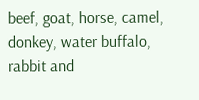beef, goat, horse, camel, donkey, water buffalo, rabbit and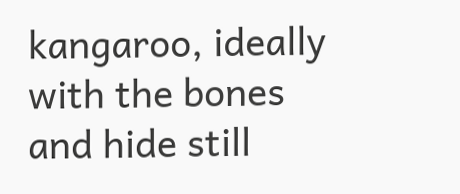kangaroo, ideally with the bones and hide still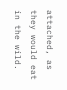attached, as they would eat in the wild.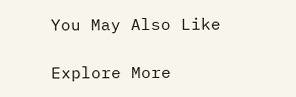You May Also Like

Explore More